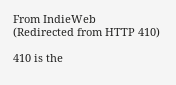From IndieWeb
(Redirected from HTTP 410)

410 is the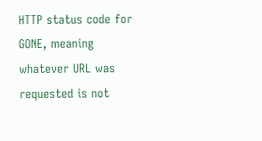HTTP status code for GONE, meaning whatever URL was requested is not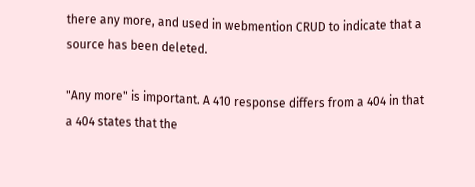there any more, and used in webmention CRUD to indicate that a source has been deleted.

"Any more" is important. A 410 response differs from a 404 in that a 404 states that the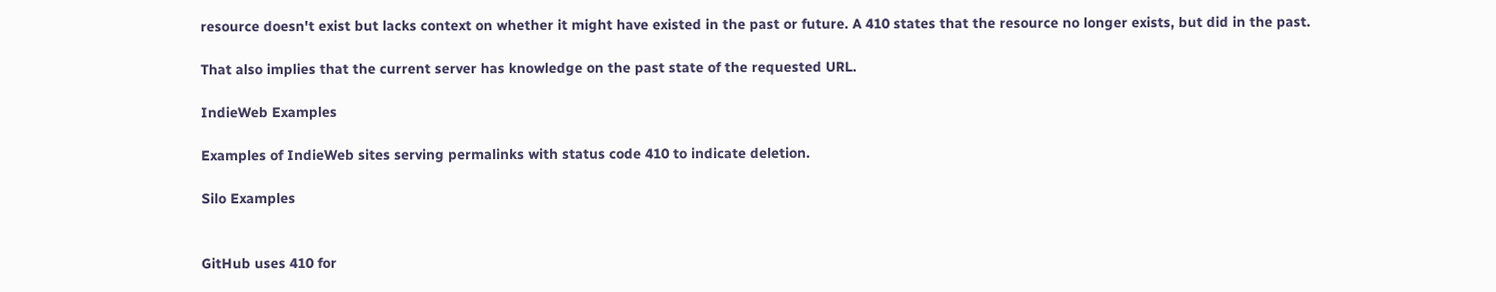resource doesn't exist but lacks context on whether it might have existed in the past or future. A 410 states that the resource no longer exists, but did in the past.

That also implies that the current server has knowledge on the past state of the requested URL.

IndieWeb Examples

Examples of IndieWeb sites serving permalinks with status code 410 to indicate deletion.

Silo Examples


GitHub uses 410 for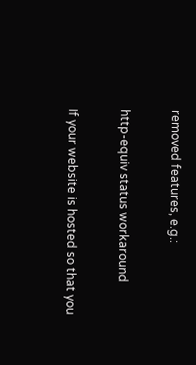removed features, e.g.:

http-equiv status workaround

If your website is hosted so that you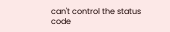can't control the status code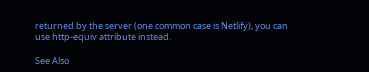returned by the server (one common case is Netlify), you can use http-equiv attribute instead.

See Also